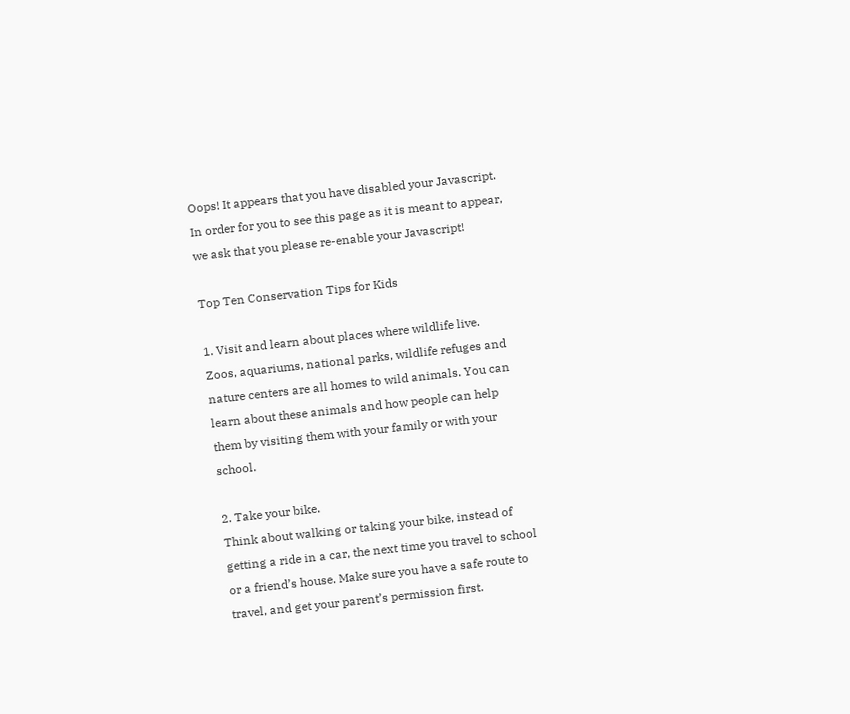Oops! It appears that you have disabled your Javascript. In order for you to see this page as it is meant to appear, we ask that you please re-enable your Javascript!

Top Ten Conservation Tips for Kids

1. Visit and learn about places where wildlife live.
Zoos, aquariums, national parks, wildlife refuges and nature centers are all homes to wild animals. You can learn about these animals and how people can help them by visiting them with your family or with your school.

2. Take your bike.
Think about walking or taking your bike, instead of getting a ride in a car, the next time you travel to school or a friend’s house. Make sure you have a safe route to travel, and get your parent’s permission first.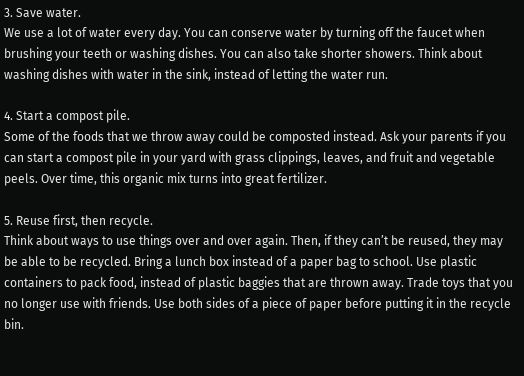3. Save water.
We use a lot of water every day. You can conserve water by turning off the faucet when brushing your teeth or washing dishes. You can also take shorter showers. Think about washing dishes with water in the sink, instead of letting the water run.

4. Start a compost pile.
Some of the foods that we throw away could be composted instead. Ask your parents if you can start a compost pile in your yard with grass clippings, leaves, and fruit and vegetable peels. Over time, this organic mix turns into great fertilizer.

5. Reuse first, then recycle.
Think about ways to use things over and over again. Then, if they can’t be reused, they may be able to be recycled. Bring a lunch box instead of a paper bag to school. Use plastic containers to pack food, instead of plastic baggies that are thrown away. Trade toys that you no longer use with friends. Use both sides of a piece of paper before putting it in the recycle bin.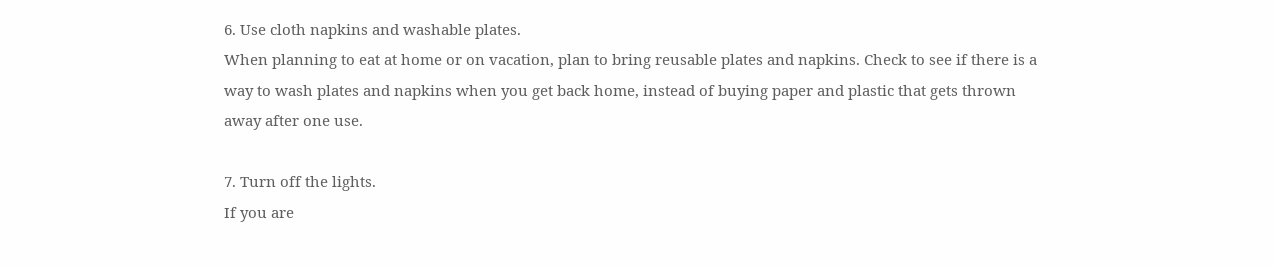6. Use cloth napkins and washable plates.
When planning to eat at home or on vacation, plan to bring reusable plates and napkins. Check to see if there is a way to wash plates and napkins when you get back home, instead of buying paper and plastic that gets thrown away after one use.

7. Turn off the lights.
If you are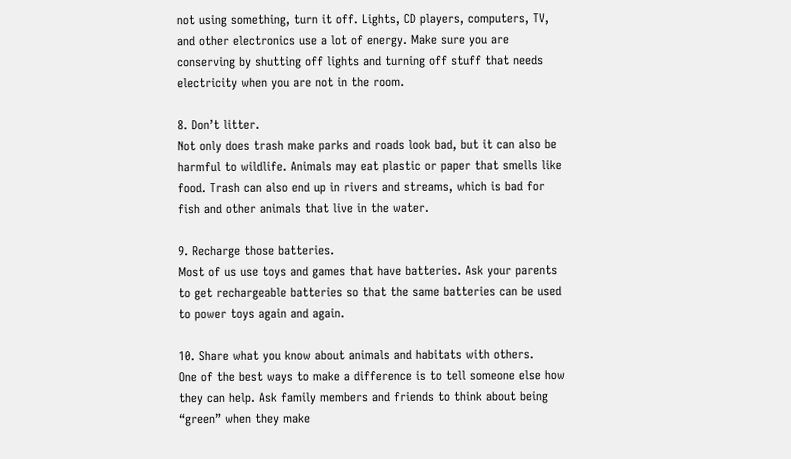not using something, turn it off. Lights, CD players, computers, TV, and other electronics use a lot of energy. Make sure you are conserving by shutting off lights and turning off stuff that needs electricity when you are not in the room.

8. Don’t litter.
Not only does trash make parks and roads look bad, but it can also be harmful to wildlife. Animals may eat plastic or paper that smells like food. Trash can also end up in rivers and streams, which is bad for fish and other animals that live in the water.

9. Recharge those batteries.
Most of us use toys and games that have batteries. Ask your parents to get rechargeable batteries so that the same batteries can be used to power toys again and again.

10. Share what you know about animals and habitats with others.
One of the best ways to make a difference is to tell someone else how they can help. Ask family members and friends to think about being “green” when they make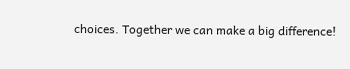choices. Together we can make a big difference!